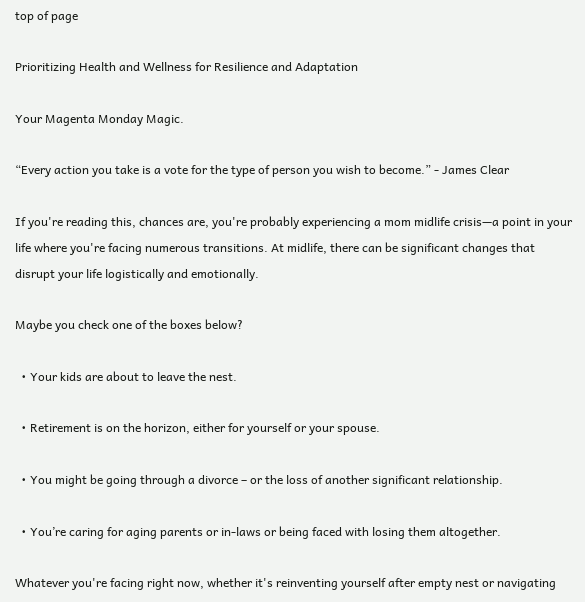top of page

Prioritizing Health and Wellness for Resilience and Adaptation

Your Magenta Monday Magic.

“Every action you take is a vote for the type of person you wish to become.” - James Clear

If you're reading this, chances are, you're probably experiencing a mom midlife crisis—a point in your life where you're facing numerous transitions. At midlife, there can be significant changes that disrupt your life logistically and emotionally.

Maybe you check one of the boxes below?

  • Your kids are about to leave the nest.

  • Retirement is on the horizon, either for yourself or your spouse.

  • You might be going through a divorce – or the loss of another significant relationship.

  • You’re caring for aging parents or in-laws or being faced with losing them altogether.

Whatever you're facing right now, whether it's reinventing yourself after empty nest or navigating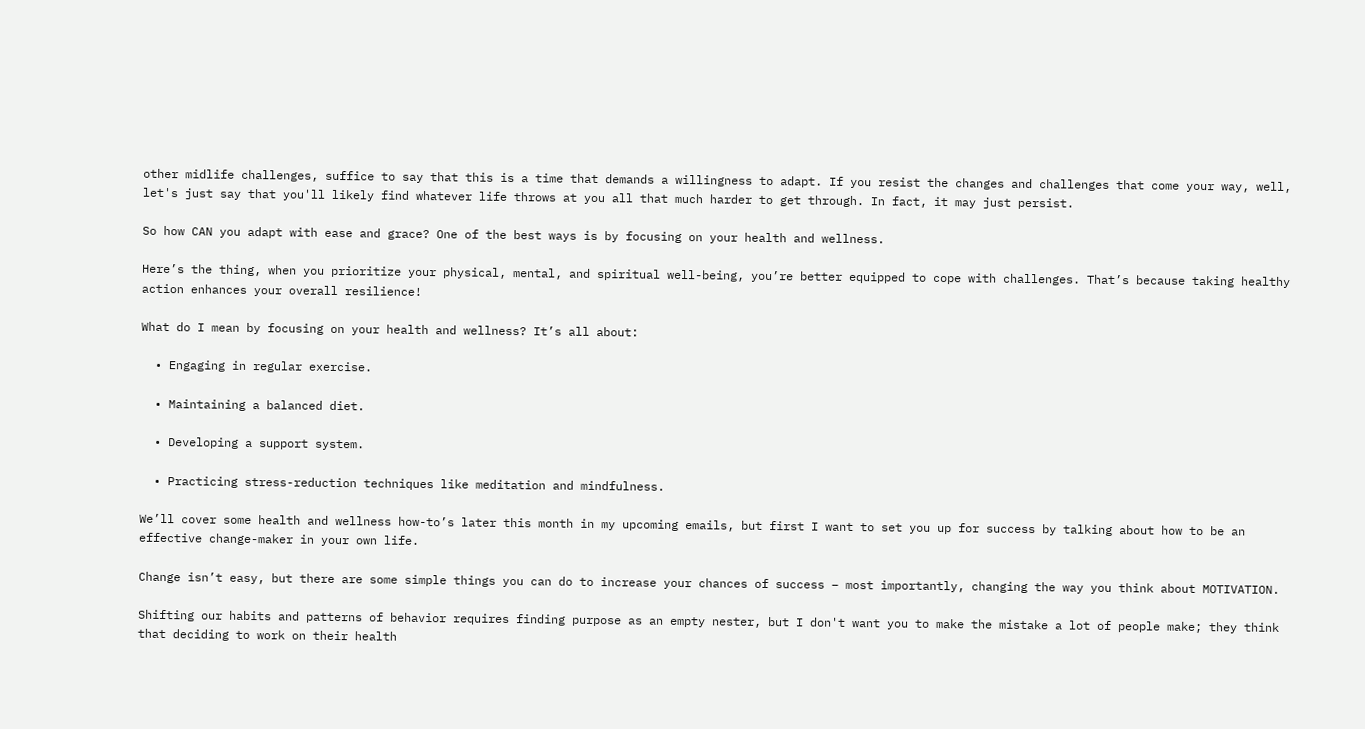other midlife challenges, suffice to say that this is a time that demands a willingness to adapt. If you resist the changes and challenges that come your way, well, let's just say that you'll likely find whatever life throws at you all that much harder to get through. In fact, it may just persist.

So how CAN you adapt with ease and grace? One of the best ways is by focusing on your health and wellness.

Here’s the thing, when you prioritize your physical, mental, and spiritual well-being, you’re better equipped to cope with challenges. That’s because taking healthy action enhances your overall resilience!

What do I mean by focusing on your health and wellness? It’s all about:

  • Engaging in regular exercise.

  • Maintaining a balanced diet.

  • Developing a support system.

  • Practicing stress-reduction techniques like meditation and mindfulness.

We’ll cover some health and wellness how-to’s later this month in my upcoming emails, but first I want to set you up for success by talking about how to be an effective change-maker in your own life.

Change isn’t easy, but there are some simple things you can do to increase your chances of success – most importantly, changing the way you think about MOTIVATION.

Shifting our habits and patterns of behavior requires finding purpose as an empty nester, but I don't want you to make the mistake a lot of people make; they think that deciding to work on their health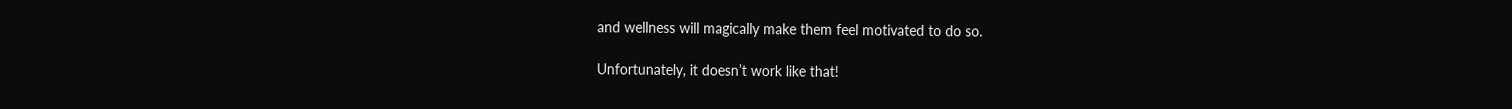and wellness will magically make them feel motivated to do so.

Unfortunately, it doesn’t work like that!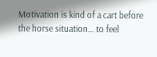Motivation is kind of a cart before the horse situation… to feel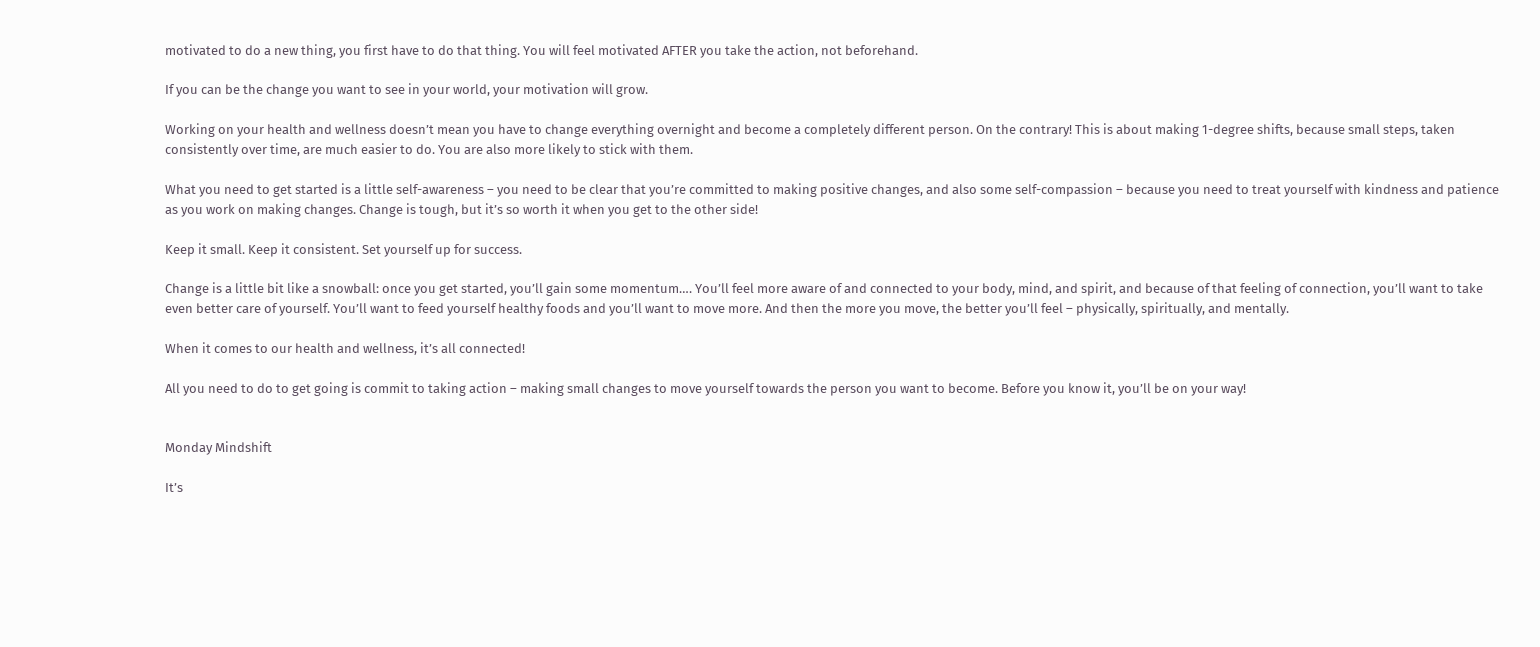motivated to do a new thing, you first have to do that thing. You will feel motivated AFTER you take the action, not beforehand.

If you can be the change you want to see in your world, your motivation will grow.

Working on your health and wellness doesn’t mean you have to change everything overnight and become a completely different person. On the contrary! This is about making 1-degree shifts, because small steps, taken consistently over time, are much easier to do. You are also more likely to stick with them.

What you need to get started is a little self-awareness – you need to be clear that you’re committed to making positive changes, and also some self-compassion – because you need to treat yourself with kindness and patience as you work on making changes. Change is tough, but it’s so worth it when you get to the other side!

Keep it small. Keep it consistent. Set yourself up for success.

Change is a little bit like a snowball: once you get started, you’ll gain some momentum…. You’ll feel more aware of and connected to your body, mind, and spirit, and because of that feeling of connection, you’ll want to take even better care of yourself. You’ll want to feed yourself healthy foods and you’ll want to move more. And then the more you move, the better you’ll feel – physically, spiritually, and mentally.

When it comes to our health and wellness, it’s all connected!

All you need to do to get going is commit to taking action – making small changes to move yourself towards the person you want to become. Before you know it, you’ll be on your way!


Monday Mindshift

It’s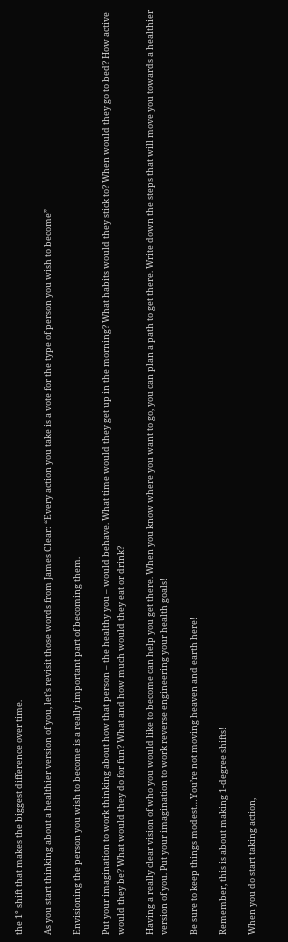the 1° shift that makes the biggest difference over time.

As you start thinking about a healthier version of you, let’s revisit those words from James Clear: “Every action you take is a vote for the type of person you wish to become”

Envisioning the person you wish to become is a really important part of becoming them.

Put your imagination to work thinking about how that person – the healthy you – would behave. What time would they get up in the morning? What habits would they stick to? When would they go to bed? How active would they be? What would they do for fun? What and how much would they eat or drink?

Having a really clear vision of who you would like to become can help you get there. When you know where you want to go, you can plan a path to get there. Write down the steps that will move you towards a healthier version of you. Put your imagination to work reverse engineering your health goals!

Be sure to keep things modest…You’re not moving heaven and earth here!

Remember, this is about making 1-degree shifts!

When you do start taking action,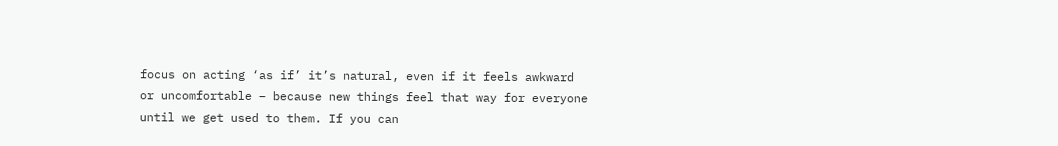focus on acting ‘as if’ it’s natural, even if it feels awkward or uncomfortable – because new things feel that way for everyone until we get used to them. If you can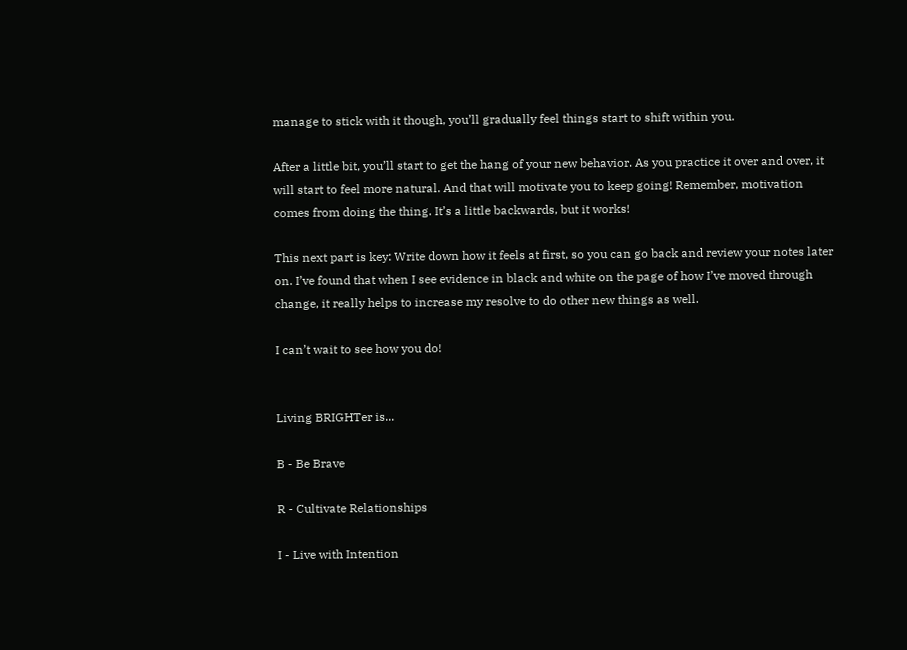manage to stick with it though, you’ll gradually feel things start to shift within you.

After a little bit, you’ll start to get the hang of your new behavior. As you practice it over and over, it will start to feel more natural. And that will motivate you to keep going! Remember, motivation comes from doing the thing. It’s a little backwards, but it works!

This next part is key: Write down how it feels at first, so you can go back and review your notes later on. I’ve found that when I see evidence in black and white on the page of how I’ve moved through change, it really helps to increase my resolve to do other new things as well.

I can’t wait to see how you do!


Living BRIGHTer is...

B - Be Brave

R - Cultivate Relationships

I - Live with Intention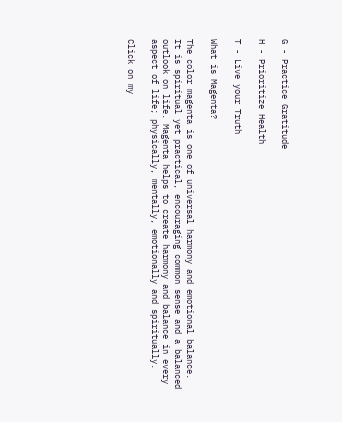G - Practice Gratitude

H - Prioritize Health

T - Live your Truth

What is Magenta?

The color magenta is one of universal harmony and emotional balance. It is spiritual yet practical, encouraging common sense and a balanced outlook on life. Magenta helps to create harmony and balance in every aspect of life; physically, mentally, emotionally and spiritually.

Click on my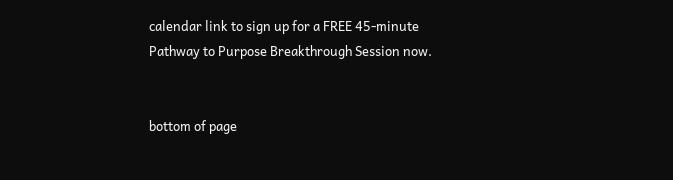calendar link to sign up for a FREE 45-minute Pathway to Purpose Breakthrough Session now.


bottom of page